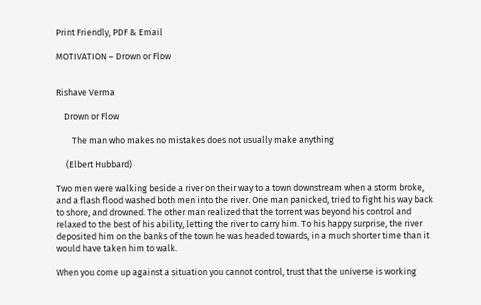Print Friendly, PDF & Email

MOTIVATION – Drown or Flow


Rishave Verma

    Drown or Flow

        The man who makes no mistakes does not usually make anything

     (Elbert Hubbard)

Two men were walking beside a river on their way to a town downstream when a storm broke, and a flash flood washed both men into the river. One man panicked, tried to fight his way back to shore, and drowned. The other man realized that the torrent was beyond his control and relaxed to the best of his ability, letting the river to carry him. To his happy surprise, the river deposited him on the banks of the town he was headed towards, in a much shorter time than it would have taken him to walk.

When you come up against a situation you cannot control, trust that the universe is working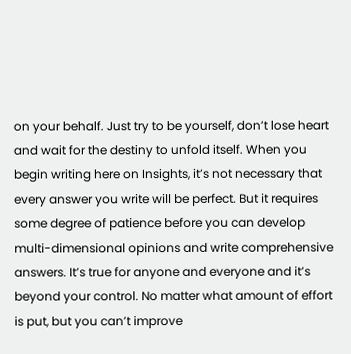on your behalf. Just try to be yourself, don’t lose heart and wait for the destiny to unfold itself. When you begin writing here on Insights, it’s not necessary that every answer you write will be perfect. But it requires some degree of patience before you can develop multi-dimensional opinions and write comprehensive answers. It’s true for anyone and everyone and it’s beyond your control. No matter what amount of effort is put, but you can’t improve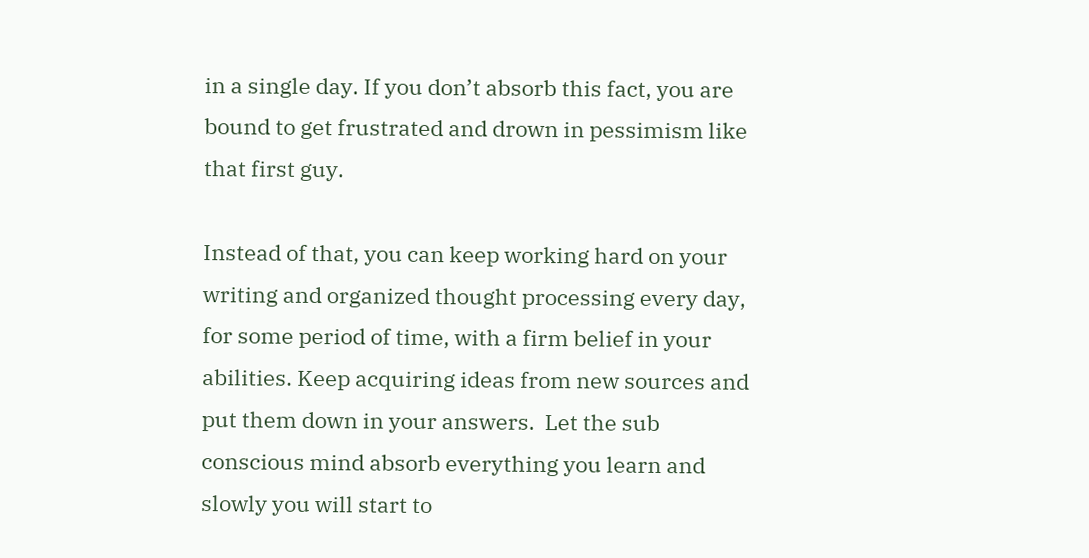in a single day. If you don’t absorb this fact, you are bound to get frustrated and drown in pessimism like that first guy.

Instead of that, you can keep working hard on your writing and organized thought processing every day, for some period of time, with a firm belief in your abilities. Keep acquiring ideas from new sources and put them down in your answers.  Let the sub conscious mind absorb everything you learn and slowly you will start to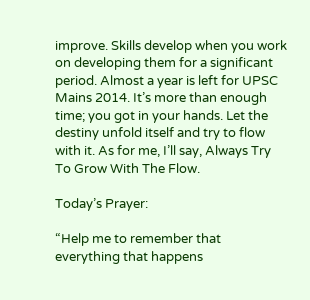improve. Skills develop when you work on developing them for a significant period. Almost a year is left for UPSC Mains 2014. It’s more than enough time; you got in your hands. Let the destiny unfold itself and try to flow with it. As for me, I’ll say, Always Try To Grow With The Flow.

Today’s Prayer:

“Help me to remember that everything that happens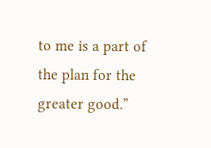to me is a part of the plan for the greater good.”